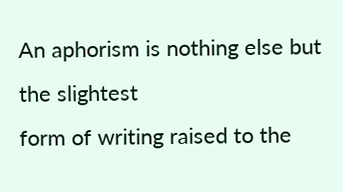An aphorism is nothing else but the slightest
form of writing raised to the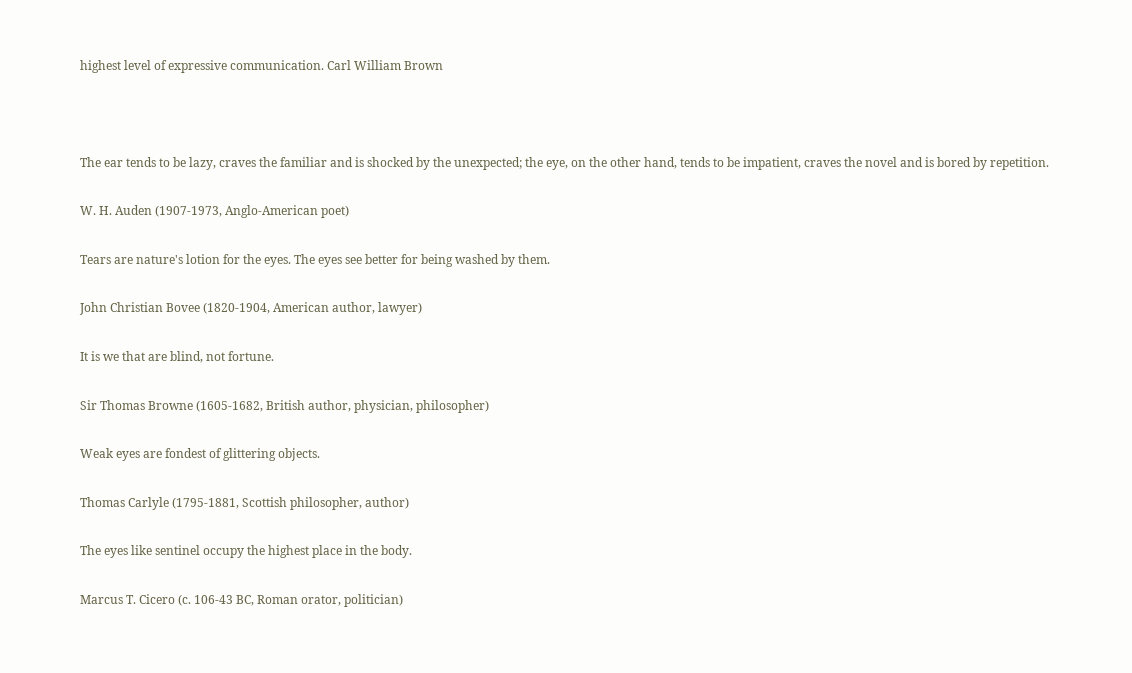highest level of expressive communication. Carl William Brown





The ear tends to be lazy, craves the familiar and is shocked by the unexpected; the eye, on the other hand, tends to be impatient, craves the novel and is bored by repetition.


W. H. Auden (1907-1973, Anglo-American poet)


Tears are nature's lotion for the eyes. The eyes see better for being washed by them.


John Christian Bovee (1820-1904, American author, lawyer)


It is we that are blind, not fortune.


Sir Thomas Browne (1605-1682, British author, physician, philosopher)


Weak eyes are fondest of glittering objects.


Thomas Carlyle (1795-1881, Scottish philosopher, author)


The eyes like sentinel occupy the highest place in the body.


Marcus T. Cicero (c. 106-43 BC, Roman orator, politician)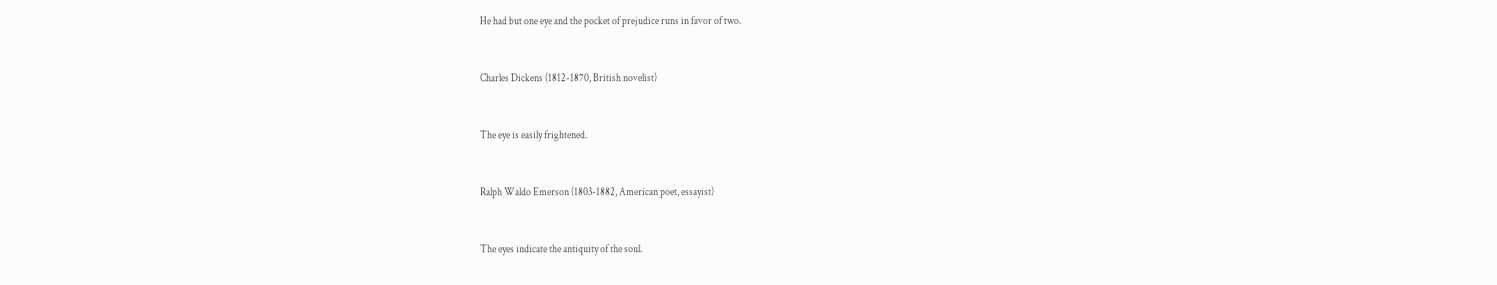He had but one eye and the pocket of prejudice runs in favor of two.


Charles Dickens (1812-1870, British novelist)


The eye is easily frightened.


Ralph Waldo Emerson (1803-1882, American poet, essayist)


The eyes indicate the antiquity of the soul.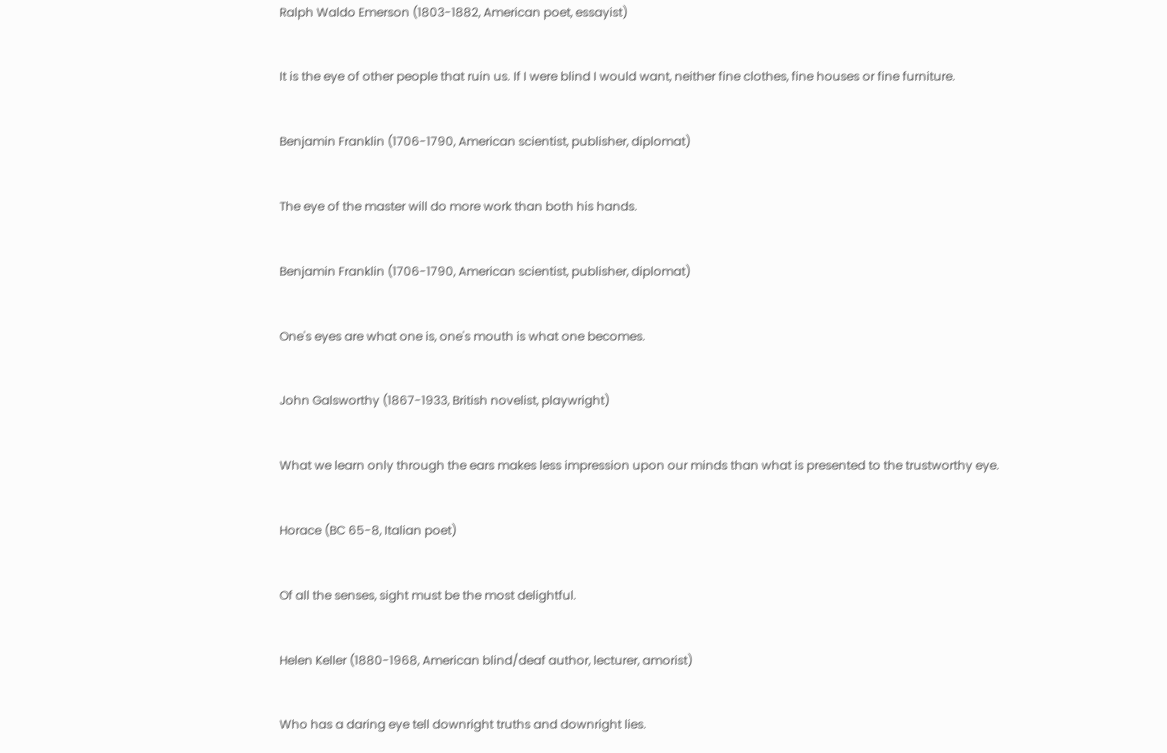Ralph Waldo Emerson (1803-1882, American poet, essayist)


It is the eye of other people that ruin us. If I were blind I would want, neither fine clothes, fine houses or fine furniture.


Benjamin Franklin (1706-1790, American scientist, publisher, diplomat)


The eye of the master will do more work than both his hands.


Benjamin Franklin (1706-1790, American scientist, publisher, diplomat)


One's eyes are what one is, one's mouth is what one becomes.


John Galsworthy (1867-1933, British novelist, playwright)


What we learn only through the ears makes less impression upon our minds than what is presented to the trustworthy eye.


Horace (BC 65-8, Italian poet)


Of all the senses, sight must be the most delightful.


Helen Keller (1880-1968, American blind/deaf author, lecturer, amorist)


Who has a daring eye tell downright truths and downright lies.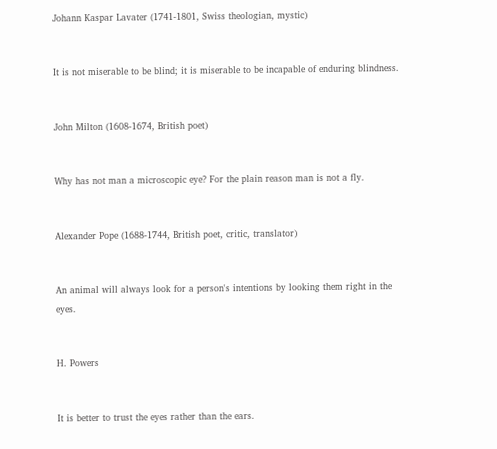Johann Kaspar Lavater (1741-1801, Swiss theologian, mystic)


It is not miserable to be blind; it is miserable to be incapable of enduring blindness.


John Milton (1608-1674, British poet)


Why has not man a microscopic eye? For the plain reason man is not a fly.


Alexander Pope (1688-1744, British poet, critic, translator)


An animal will always look for a person's intentions by looking them right in the eyes.


H. Powers


It is better to trust the eyes rather than the ears.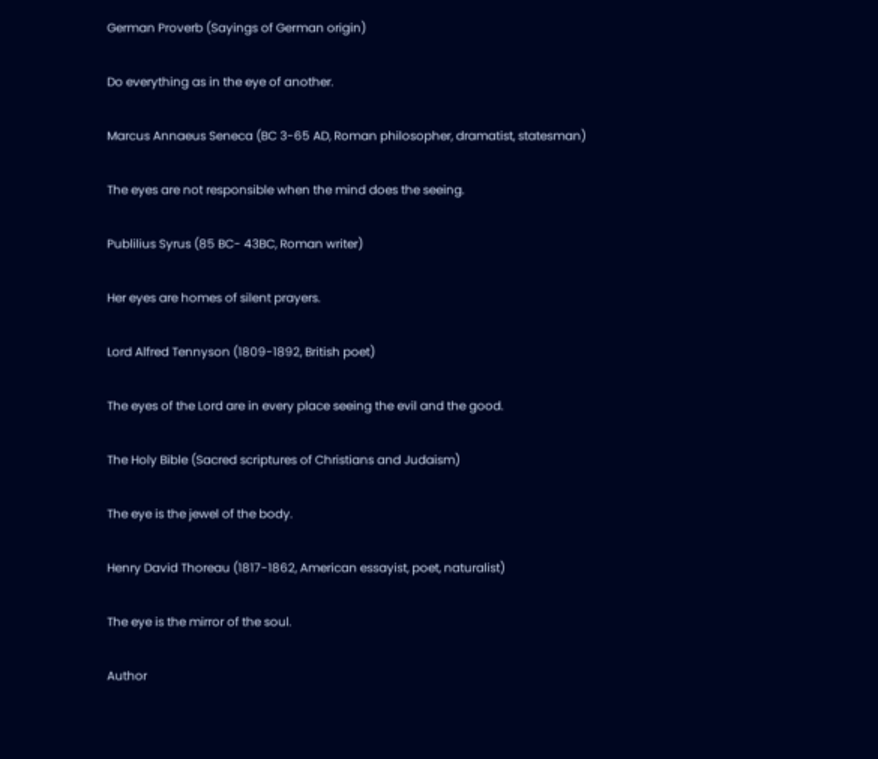German Proverb (Sayings of German origin)


Do everything as in the eye of another.


Marcus Annaeus Seneca (BC 3-65 AD, Roman philosopher, dramatist, statesman)


The eyes are not responsible when the mind does the seeing.


Publilius Syrus (85 BC- 43BC, Roman writer)


Her eyes are homes of silent prayers.


Lord Alfred Tennyson (1809-1892, British poet)


The eyes of the Lord are in every place seeing the evil and the good.


The Holy Bible (Sacred scriptures of Christians and Judaism)


The eye is the jewel of the body.


Henry David Thoreau (1817-1862, American essayist, poet, naturalist)


The eye is the mirror of the soul.


Author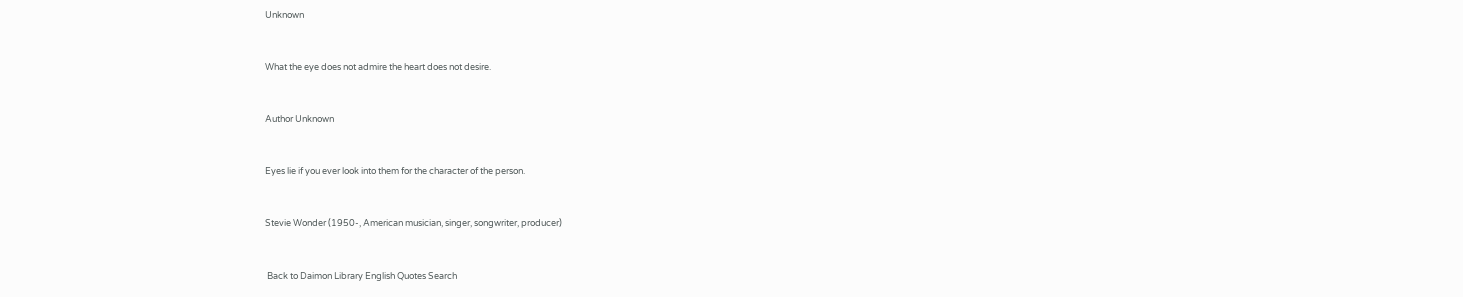Unknown


What the eye does not admire the heart does not desire.


Author Unknown


Eyes lie if you ever look into them for the character of the person.


Stevie Wonder (1950-, American musician, singer, songwriter, producer)


 Back to Daimon Library English Quotes Search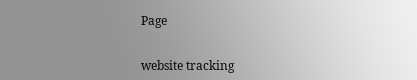Page


website tracking